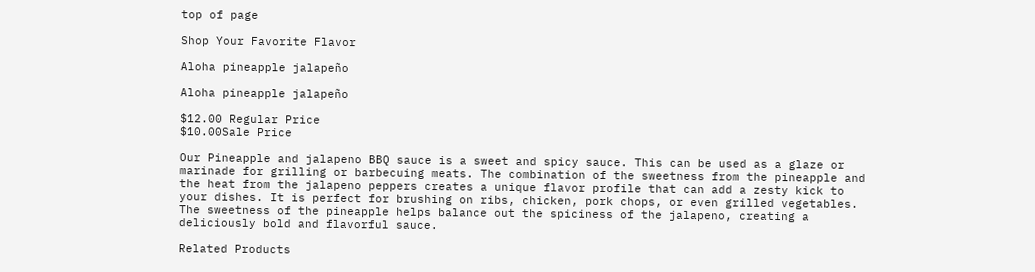top of page

Shop Your Favorite Flavor

Aloha pineapple jalapeño

Aloha pineapple jalapeño

$12.00 Regular Price
$10.00Sale Price

Our Pineapple and jalapeno BBQ sauce is a sweet and spicy sauce. This can be used as a glaze or marinade for grilling or barbecuing meats. The combination of the sweetness from the pineapple and the heat from the jalapeno peppers creates a unique flavor profile that can add a zesty kick to your dishes. It is perfect for brushing on ribs, chicken, pork chops, or even grilled vegetables. The sweetness of the pineapple helps balance out the spiciness of the jalapeno, creating a deliciously bold and flavorful sauce.

Related Products